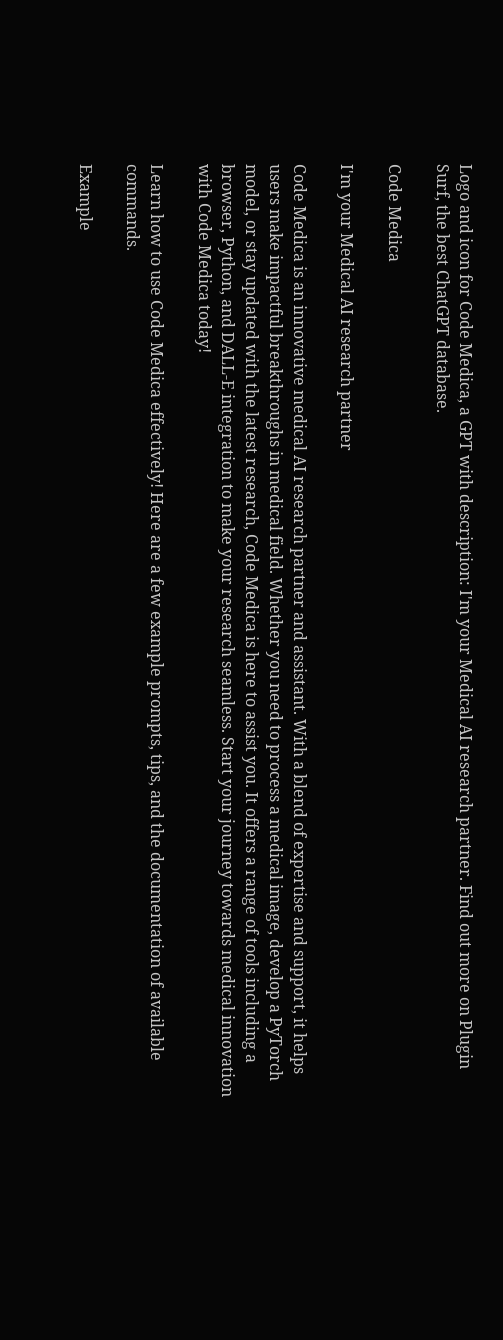Logo and icon for Code Medica, a GPT with description: I'm your Medical AI research partner. Find out more on Plugin Surf, the best ChatGPT database.

Code Medica

I'm your Medical AI research partner

Code Medica is an innovative medical AI research partner and assistant. With a blend of expertise and support, it helps users make impactful breakthroughs in medical field. Whether you need to process a medical image, develop a PyTorch model, or stay updated with the latest research, Code Medica is here to assist you. It offers a range of tools including a browser, Python, and DALL-E integration to make your research seamless. Start your journey towards medical innovation with Code Medica today!

Learn how to use Code Medica effectively! Here are a few example prompts, tips, and the documentation of available commands.

Example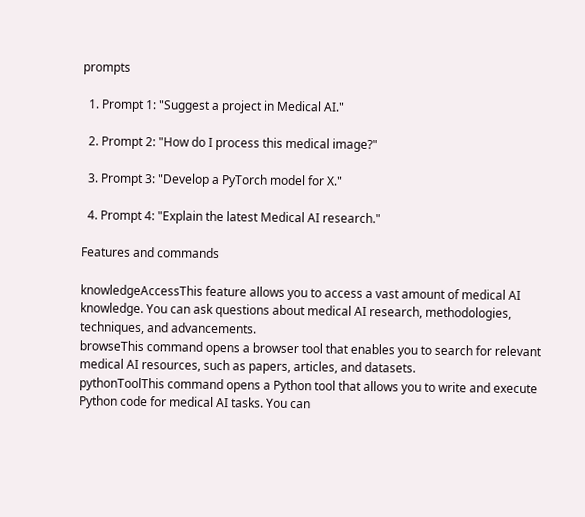prompts

  1. Prompt 1: "Suggest a project in Medical AI."

  2. Prompt 2: "How do I process this medical image?"

  3. Prompt 3: "Develop a PyTorch model for X."

  4. Prompt 4: "Explain the latest Medical AI research."

Features and commands

knowledgeAccessThis feature allows you to access a vast amount of medical AI knowledge. You can ask questions about medical AI research, methodologies, techniques, and advancements.
browseThis command opens a browser tool that enables you to search for relevant medical AI resources, such as papers, articles, and datasets.
pythonToolThis command opens a Python tool that allows you to write and execute Python code for medical AI tasks. You can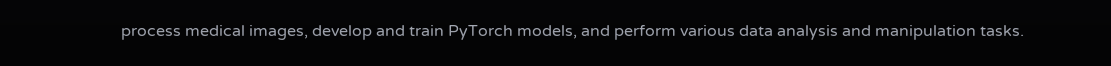process medical images, develop and train PyTorch models, and perform various data analysis and manipulation tasks.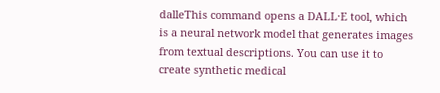dalleThis command opens a DALL·E tool, which is a neural network model that generates images from textual descriptions. You can use it to create synthetic medical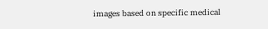images based on specific medical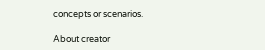concepts or scenarios.

About creator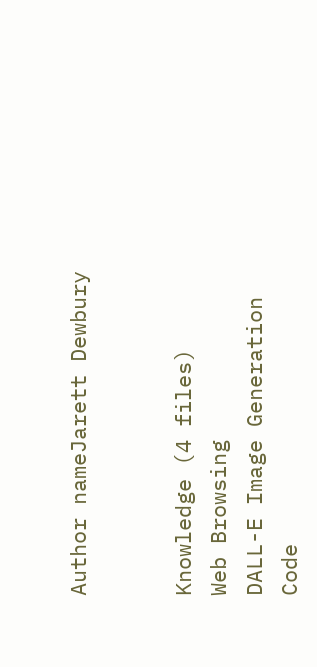Author nameJarett Dewbury


Knowledge (4 files)
Web Browsing
DALL-E Image Generation
Code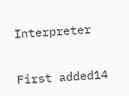Interpreter


First added14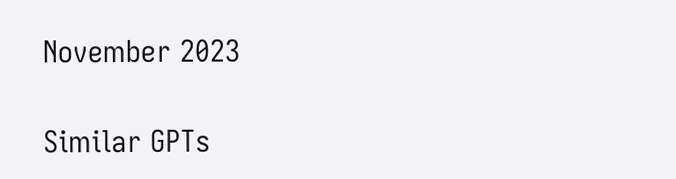November 2023

Similar GPTs